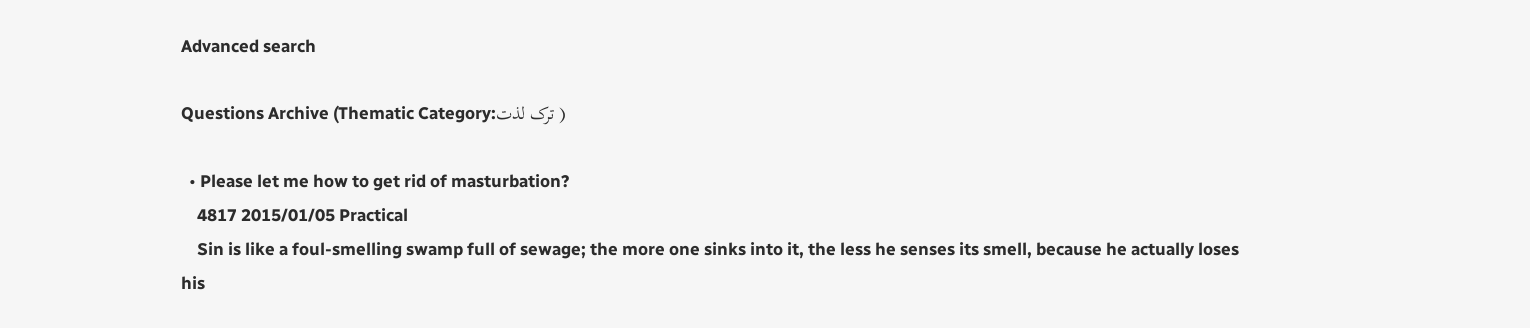Advanced search

Questions Archive (Thematic Category:ترک لذت )

  • Please let me how to get rid of masturbation?
    4817 2015/01/05 Practical
    Sin is like a foul-smelling swamp full of sewage; the more one sinks into it, the less he senses its smell, because he actually loses his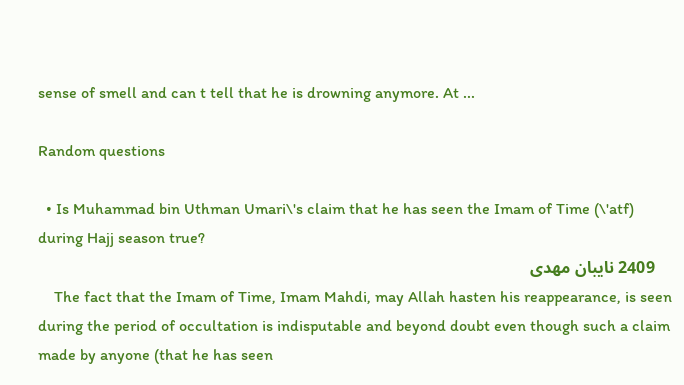sense of smell and can t tell that he is drowning anymore. At ...

Random questions

  • Is Muhammad bin Uthman Umari\'s claim that he has seen the Imam of Time (\'atf) during Hajj season true?
    2409 نایبان مهدی
    The fact that the Imam of Time, Imam Mahdi, may Allah hasten his reappearance, is seen during the period of occultation is indisputable and beyond doubt even though such a claim made by anyone (that he has seen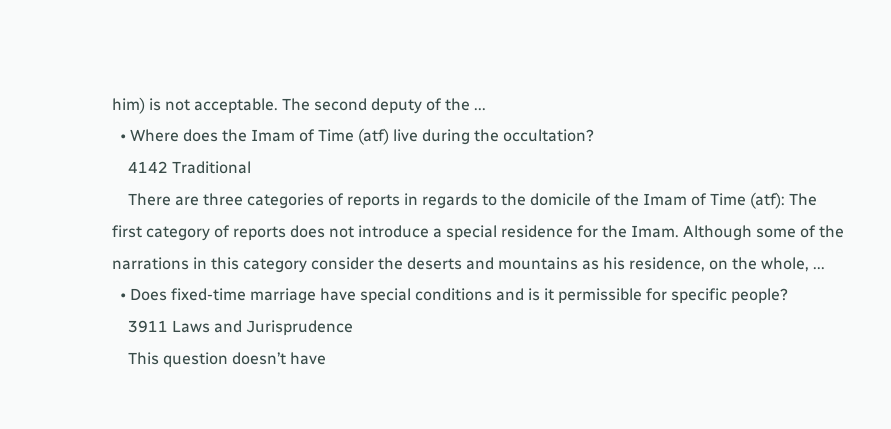him) is not acceptable. The second deputy of the ...
  • Where does the Imam of Time (atf) live during the occultation?
    4142 Traditional
    There are three categories of reports in regards to the domicile of the Imam of Time (atf): The first category of reports does not introduce a special residence for the Imam. Although some of the narrations in this category consider the deserts and mountains as his residence, on the whole, ...
  • Does fixed-time marriage have special conditions and is it permissible for specific people?
    3911 Laws and Jurisprudence
    This question doesn’t have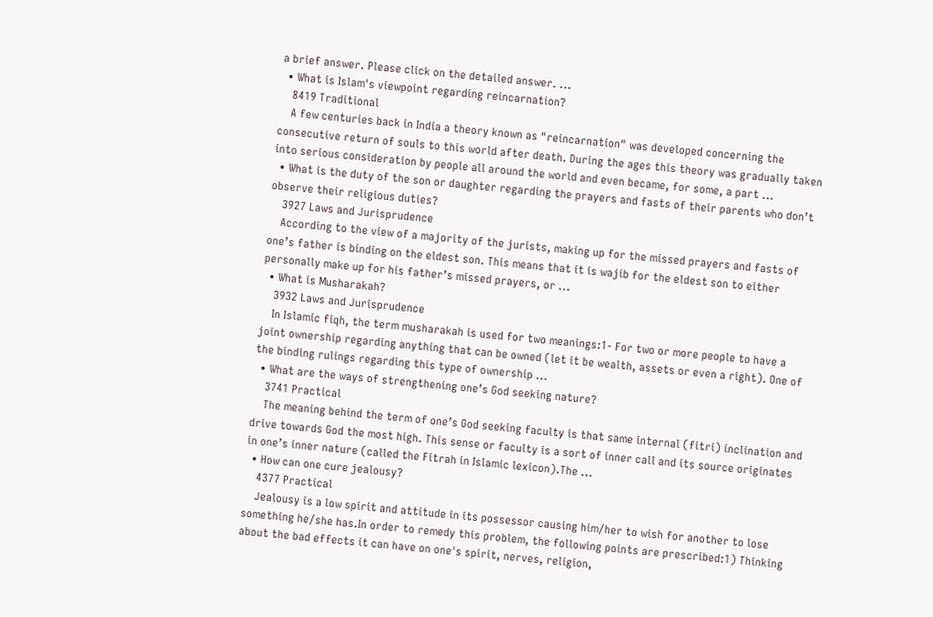a brief answer. Please click on the detailed answer. ...
  • What is Islam's viewpoint regarding reincarnation?
    8419 Traditional
    A few centuries back in India a theory known as "reincarnation" was developed concerning the consecutive return of souls to this world after death. During the ages this theory was gradually taken into serious consideration by people all around the world and even became, for some, a part ...
  • What is the duty of the son or daughter regarding the prayers and fasts of their parents who don’t observe their religious duties?
    3927 Laws and Jurisprudence
    According to the view of a majority of the jurists, making up for the missed prayers and fasts of one’s father is binding on the eldest son. This means that it is wajib for the eldest son to either personally make up for his father’s missed prayers, or ...
  • What is Musharakah?
    3932 Laws and Jurisprudence
    In Islamic fiqh, the term musharakah is used for two meanings:1- For two or more people to have a joint ownership regarding anything that can be owned (let it be wealth, assets or even a right). One of the binding rulings regarding this type of ownership ...
  • What are the ways of strengthening one’s God seeking nature?
    3741 Practical
    The meaning behind the term of one’s God seeking faculty is that same internal (fitri) inclination and drive towards God the most high. This sense or faculty is a sort of inner call and its source originates in one’s inner nature (called the Fitrah in Islamic lexicon).The ...
  • How can one cure jealousy?
    4377 Practical
    Jealousy is a low spirit and attitude in its possessor causing him/her to wish for another to lose something he/she has.In order to remedy this problem, the following points are prescribed:1) Thinking about the bad effects it can have on one's spirit, nerves, religion,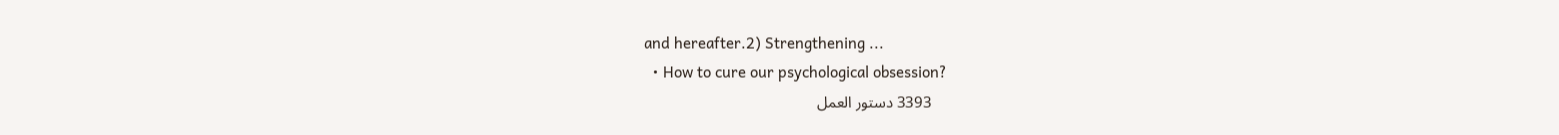and hereafter.2) Strengthening ...
  • How to cure our psychological obsession?
    3393 دستور العمل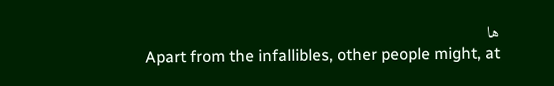ها
    Apart from the infallibles, other people might, at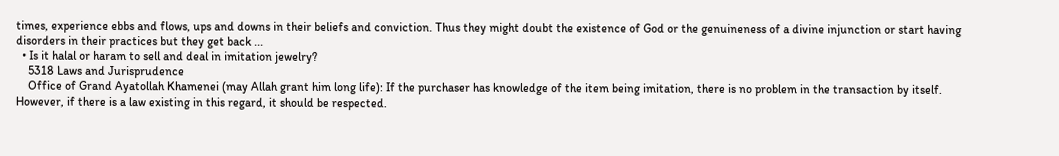times, experience ebbs and flows, ups and downs in their beliefs and conviction. Thus they might doubt the existence of God or the genuineness of a divine injunction or start having disorders in their practices but they get back ...
  • Is it halal or haram to sell and deal in imitation jewelry?
    5318 Laws and Jurisprudence
    Office of Grand Ayatollah Khamenei (may Allah grant him long life): If the purchaser has knowledge of the item being imitation, there is no problem in the transaction by itself. However, if there is a law existing in this regard, it should be respected.